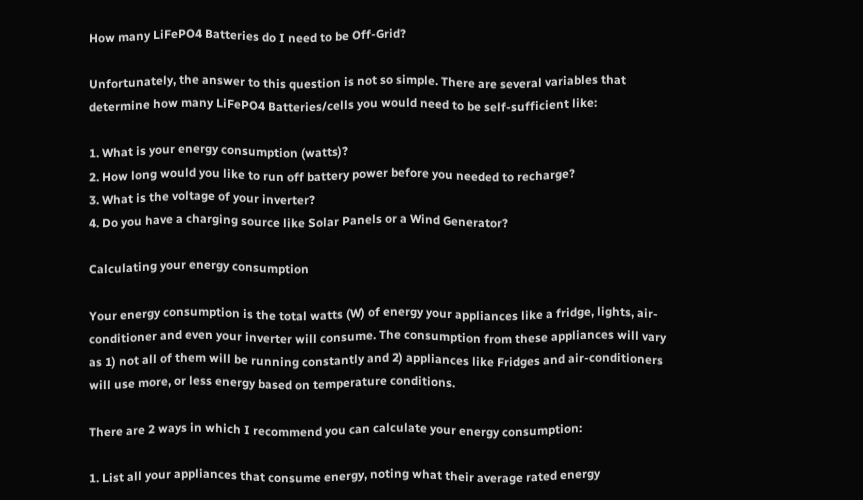How many LiFePO4 Batteries do I need to be Off-Grid?

Unfortunately, the answer to this question is not so simple. There are several variables that determine how many LiFePO4 Batteries/cells you would need to be self-sufficient like:

1. What is your energy consumption (watts)?
2. How long would you like to run off battery power before you needed to recharge?
3. What is the voltage of your inverter?
4. Do you have a charging source like Solar Panels or a Wind Generator?

Calculating your energy consumption

Your energy consumption is the total watts (W) of energy your appliances like a fridge, lights, air-conditioner and even your inverter will consume. The consumption from these appliances will vary as 1) not all of them will be running constantly and 2) appliances like Fridges and air-conditioners will use more, or less energy based on temperature conditions.

There are 2 ways in which I recommend you can calculate your energy consumption:

1. List all your appliances that consume energy, noting what their average rated energy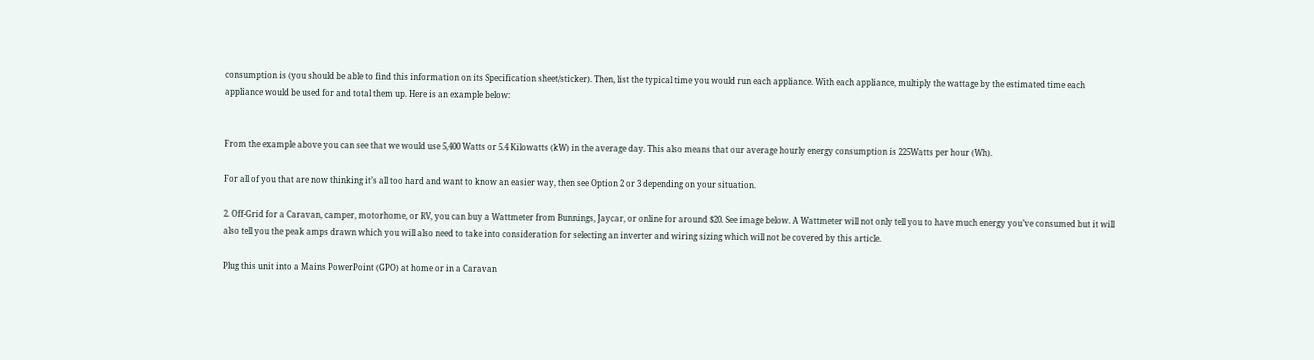consumption is (you should be able to find this information on its Specification sheet/sticker). Then, list the typical time you would run each appliance. With each appliance, multiply the wattage by the estimated time each appliance would be used for and total them up. Here is an example below:


From the example above you can see that we would use 5,400 Watts or 5.4 Kilowatts (kW) in the average day. This also means that our average hourly energy consumption is 225Watts per hour (Wh).

For all of you that are now thinking it’s all too hard and want to know an easier way, then see Option 2 or 3 depending on your situation.

2. Off-Grid for a Caravan, camper, motorhome, or RV, you can buy a Wattmeter from Bunnings, Jaycar, or online for around $20. See image below. A Wattmeter will not only tell you to have much energy you’ve consumed but it will also tell you the peak amps drawn which you will also need to take into consideration for selecting an inverter and wiring sizing which will not be covered by this article.

Plug this unit into a Mains PowerPoint (GPO) at home or in a Caravan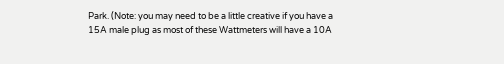Park. (Note: you may need to be a little creative if you have a 15A male plug as most of these Wattmeters will have a 10A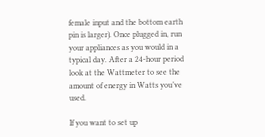female input and the bottom earth pin is larger). Once plugged in, run your appliances as you would in a typical day. After a 24-hour period look at the Wattmeter to see the amount of energy in Watts you’ve used.

If you want to set up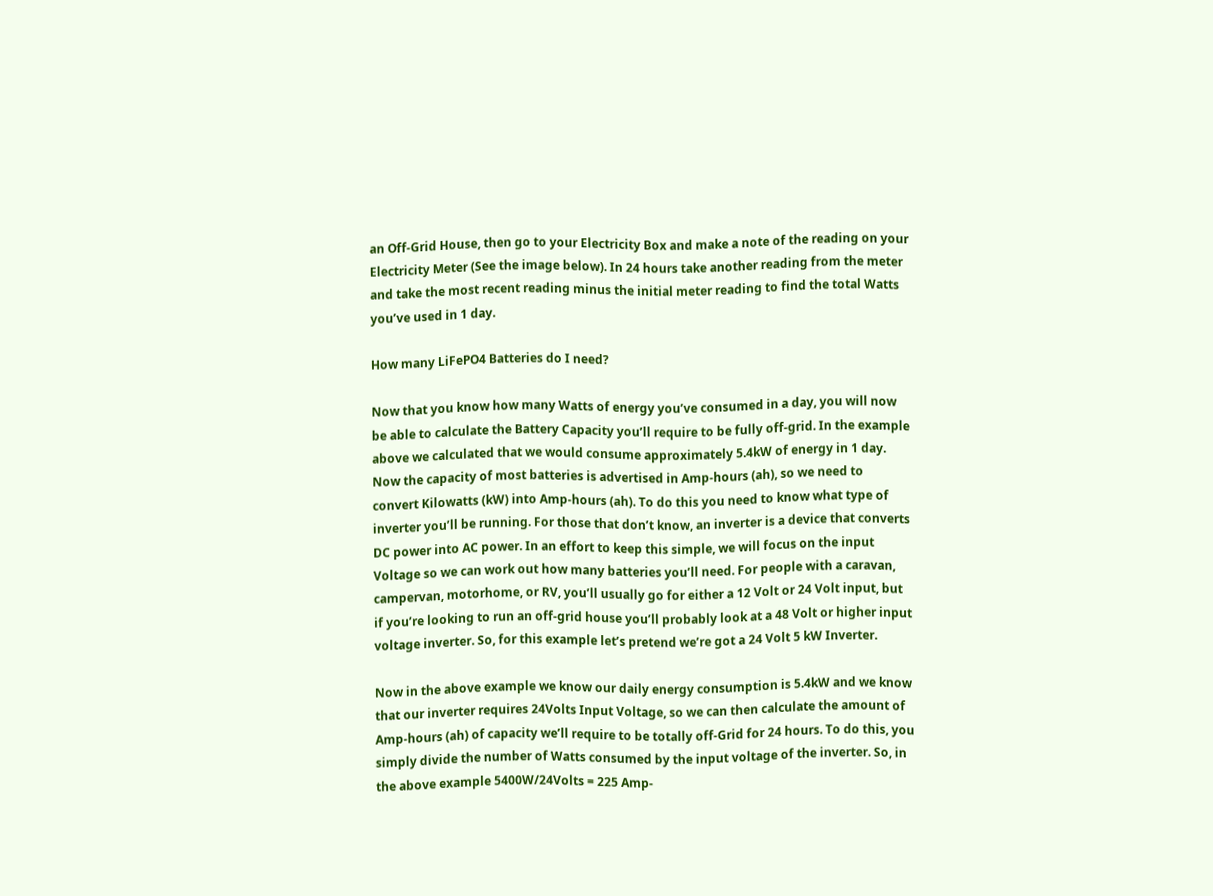an Off-Grid House, then go to your Electricity Box and make a note of the reading on your Electricity Meter (See the image below). In 24 hours take another reading from the meter and take the most recent reading minus the initial meter reading to find the total Watts you’ve used in 1 day.

How many LiFePO4 Batteries do I need?

Now that you know how many Watts of energy you’ve consumed in a day, you will now be able to calculate the Battery Capacity you’ll require to be fully off-grid. In the example above we calculated that we would consume approximately 5.4kW of energy in 1 day. Now the capacity of most batteries is advertised in Amp-hours (ah), so we need to convert Kilowatts (kW) into Amp-hours (ah). To do this you need to know what type of inverter you’ll be running. For those that don’t know, an inverter is a device that converts DC power into AC power. In an effort to keep this simple, we will focus on the input Voltage so we can work out how many batteries you’ll need. For people with a caravan, campervan, motorhome, or RV, you’ll usually go for either a 12 Volt or 24 Volt input, but if you’re looking to run an off-grid house you’ll probably look at a 48 Volt or higher input voltage inverter. So, for this example let’s pretend we’re got a 24 Volt 5 kW Inverter.

Now in the above example we know our daily energy consumption is 5.4kW and we know that our inverter requires 24Volts Input Voltage, so we can then calculate the amount of Amp-hours (ah) of capacity we’ll require to be totally off-Grid for 24 hours. To do this, you simply divide the number of Watts consumed by the input voltage of the inverter. So, in the above example 5400W/24Volts = 225 Amp-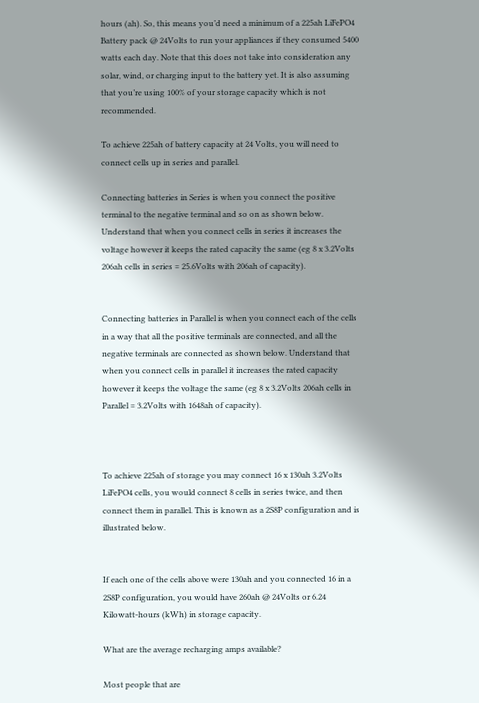hours (ah). So, this means you’d need a minimum of a 225ah LiFePO4 Battery pack @ 24Volts to run your appliances if they consumed 5400 watts each day. Note that this does not take into consideration any solar, wind, or charging input to the battery yet. It is also assuming that you’re using 100% of your storage capacity which is not recommended.

To achieve 225ah of battery capacity at 24 Volts, you will need to connect cells up in series and parallel.

Connecting batteries in Series is when you connect the positive terminal to the negative terminal and so on as shown below. Understand that when you connect cells in series it increases the voltage however it keeps the rated capacity the same (eg 8 x 3.2Volts 206ah cells in series = 25.6Volts with 206ah of capacity).


Connecting batteries in Parallel is when you connect each of the cells in a way that all the positive terminals are connected, and all the negative terminals are connected as shown below. Understand that when you connect cells in parallel it increases the rated capacity however it keeps the voltage the same (eg 8 x 3.2Volts 206ah cells in Parallel = 3.2Volts with 1648ah of capacity).



To achieve 225ah of storage you may connect 16 x 130ah 3.2Volts LiFePO4 cells, you would connect 8 cells in series twice, and then connect them in parallel. This is known as a 2S8P configuration and is illustrated below.


If each one of the cells above were 130ah and you connected 16 in a 2S8P configuration, you would have 260ah @ 24Volts or 6.24 Kilowatt-hours (kWh) in storage capacity.

What are the average recharging amps available?

Most people that are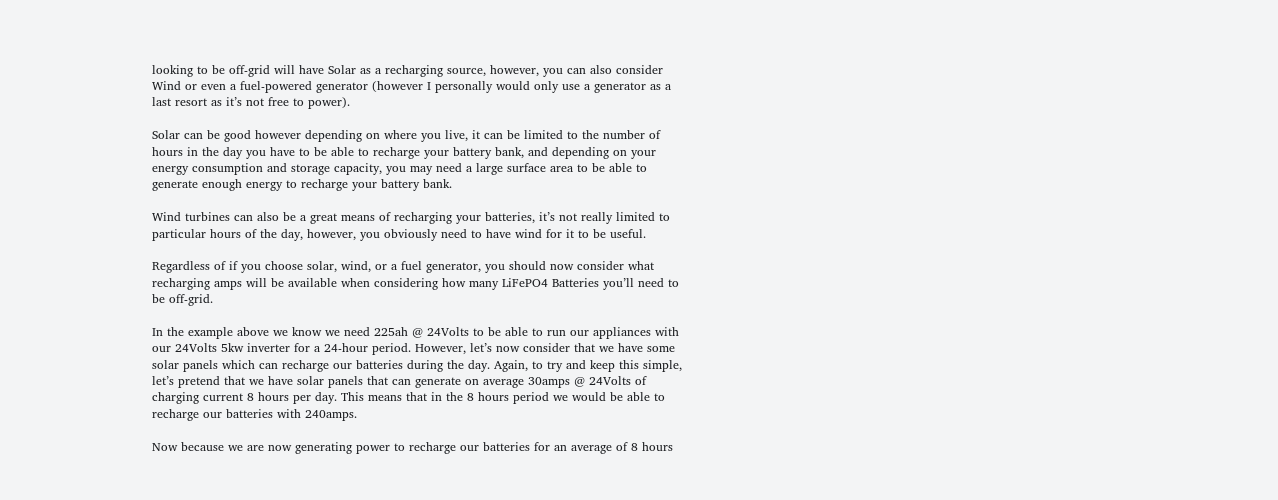looking to be off-grid will have Solar as a recharging source, however, you can also consider Wind or even a fuel-powered generator (however I personally would only use a generator as a last resort as it’s not free to power).

Solar can be good however depending on where you live, it can be limited to the number of hours in the day you have to be able to recharge your battery bank, and depending on your energy consumption and storage capacity, you may need a large surface area to be able to generate enough energy to recharge your battery bank.

Wind turbines can also be a great means of recharging your batteries, it’s not really limited to particular hours of the day, however, you obviously need to have wind for it to be useful.

Regardless of if you choose solar, wind, or a fuel generator, you should now consider what recharging amps will be available when considering how many LiFePO4 Batteries you’ll need to be off-grid.

In the example above we know we need 225ah @ 24Volts to be able to run our appliances with our 24Volts 5kw inverter for a 24-hour period. However, let’s now consider that we have some solar panels which can recharge our batteries during the day. Again, to try and keep this simple, let’s pretend that we have solar panels that can generate on average 30amps @ 24Volts of charging current 8 hours per day. This means that in the 8 hours period we would be able to recharge our batteries with 240amps.

Now because we are now generating power to recharge our batteries for an average of 8 hours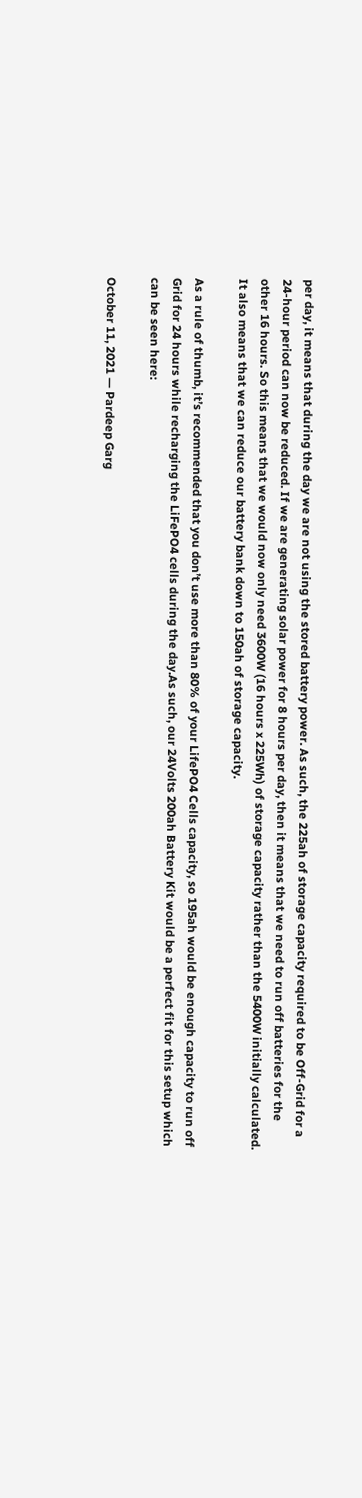per day, it means that during the day we are not using the stored battery power. As such, the 225ah of storage capacity required to be Off-Grid for a 24-hour period can now be reduced. If we are generating solar power for 8 hours per day, then it means that we need to run off batteries for the other 16 hours. So this means that we would now only need 3600W (16 hours x 225Wh) of storage capacity rather than the 5400W initially calculated. It also means that we can reduce our battery bank down to 150ah of storage capacity.

As a rule of thumb, it’s recommended that you don’t use more than 80% of your LifePO4 Cells capacity, so 195ah would be enough capacity to run off Grid for 24 hours while recharging the LiFePO4 cells during the day.As such, our 24Volts 200ah Battery Kit would be a perfect fit for this setup which can be seen here:

October 11, 2021 — Pardeep Garg